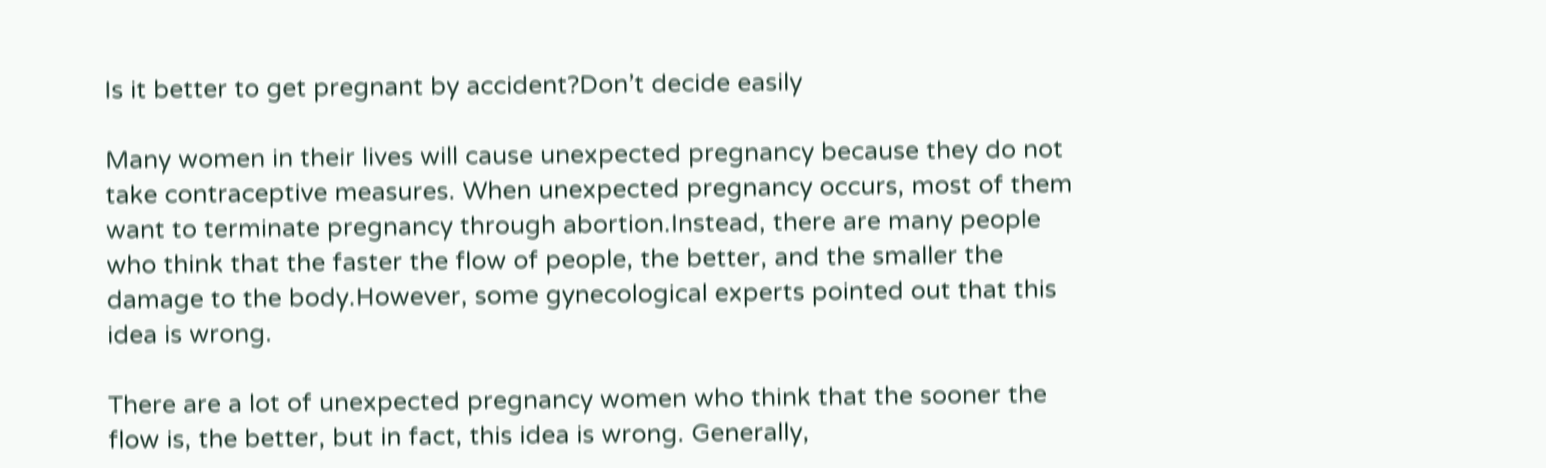Is it better to get pregnant by accident?Don’t decide easily

Many women in their lives will cause unexpected pregnancy because they do not take contraceptive measures. When unexpected pregnancy occurs, most of them want to terminate pregnancy through abortion.Instead, there are many people who think that the faster the flow of people, the better, and the smaller the damage to the body.However, some gynecological experts pointed out that this idea is wrong.

There are a lot of unexpected pregnancy women who think that the sooner the flow is, the better, but in fact, this idea is wrong. Generally,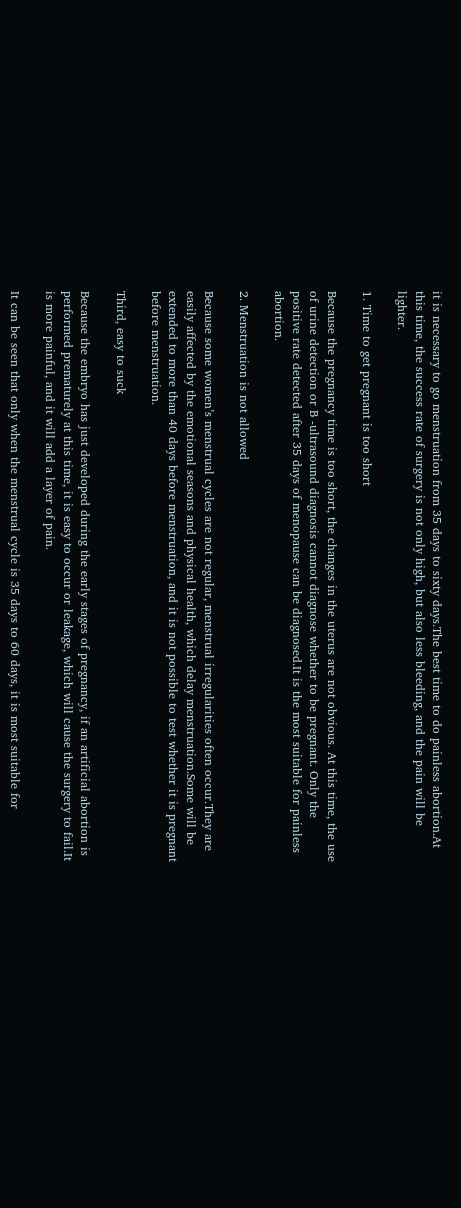it is necessary to go menstruation from 35 days to sixty days.The best time to do painless abortion.At this time, the success rate of surgery is not only high, but also less bleeding, and the pain will be lighter.

1. Time to get pregnant is too short

Because the pregnancy time is too short, the changes in the uterus are not obvious. At this time, the use of urine detection or B -ultrasound diagnosis cannot diagnose whether to be pregnant. Only the positive rate detected after 35 days of menopause can be diagnosed.It is the most suitable for painless abortion.

2. Menstruation is not allowed

Because some women’s menstrual cycles are not regular, menstrual irregularities often occur.They are easily affected by the emotional seasons and physical health, which delay menstruation.Some will be extended to more than 40 days before menstruation, and it is not possible to test whether it is pregnant before menstruation.

Third, easy to suck

Because the embryo has just developed during the early stages of pregnancy, if an artificial abortion is performed prematurely at this time, it is easy to occur or leakage, which will cause the surgery to fail.It is more painful, and it will add a layer of pain.

It can be seen that only when the menstrual cycle is 35 days to 60 days, it is most suitable for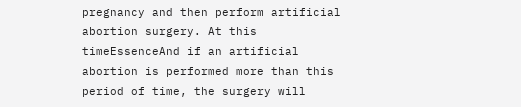pregnancy and then perform artificial abortion surgery. At this timeEssenceAnd if an artificial abortion is performed more than this period of time, the surgery will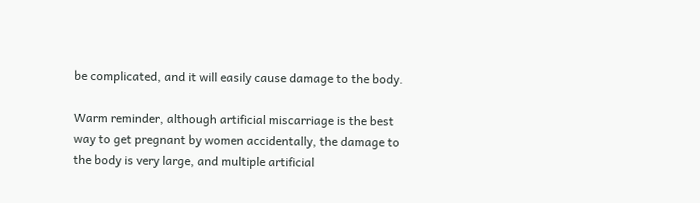be complicated, and it will easily cause damage to the body.

Warm reminder, although artificial miscarriage is the best way to get pregnant by women accidentally, the damage to the body is very large, and multiple artificial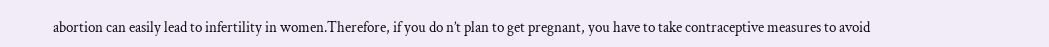abortion can easily lead to infertility in women.Therefore, if you do n’t plan to get pregnant, you have to take contraceptive measures to avoid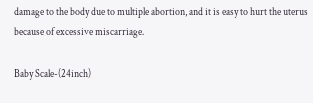damage to the body due to multiple abortion, and it is easy to hurt the uterus because of excessive miscarriage.

Baby Scale-(24inch)